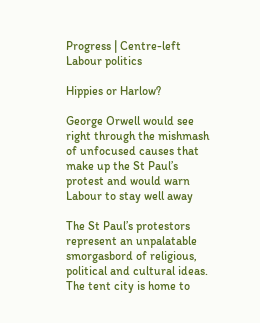Progress | Centre-left Labour politics

Hippies or Harlow?

George Orwell would see right through the mishmash of unfocused causes that make up the St Paul’s protest and would warn Labour to stay well away

The St Paul’s protestors represent an unpalatable smorgasbord of religious, political and cultural ideas. The tent city is home to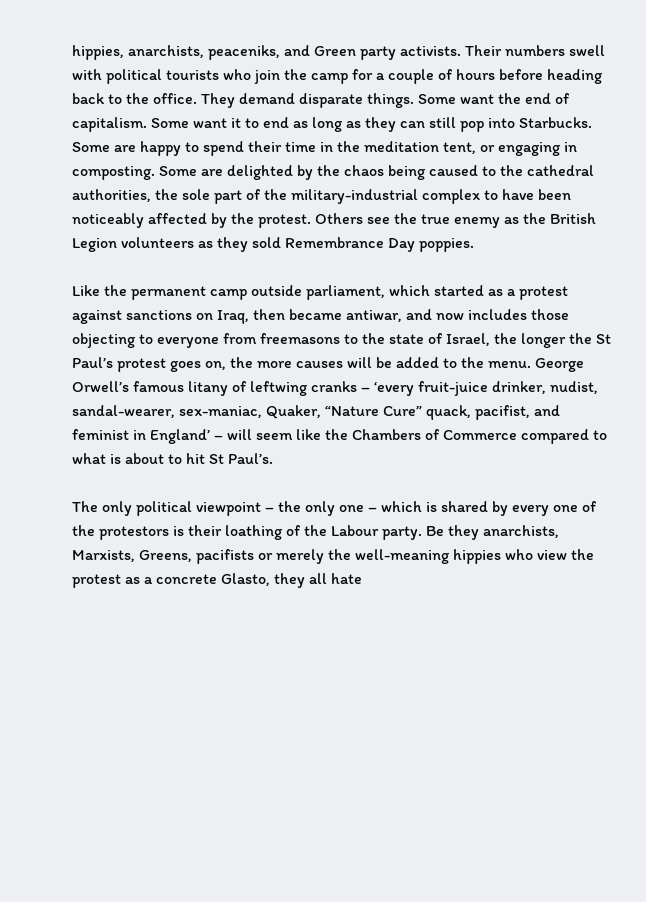hippies, anarchists, peaceniks, and Green party activists. Their numbers swell with political tourists who join the camp for a couple of hours before heading back to the office. They demand disparate things. Some want the end of capitalism. Some want it to end as long as they can still pop into Starbucks. Some are happy to spend their time in the meditation tent, or engaging in composting. Some are delighted by the chaos being caused to the cathedral authorities, the sole part of the military-industrial complex to have been noticeably affected by the protest. Others see the true enemy as the British Legion volunteers as they sold Remembrance Day poppies.

Like the permanent camp outside parliament, which started as a protest against sanctions on Iraq, then became antiwar, and now includes those objecting to everyone from freemasons to the state of Israel, the longer the St Paul’s protest goes on, the more causes will be added to the menu. George Orwell’s famous litany of leftwing cranks – ‘every fruit-juice drinker, nudist, sandal-wearer, sex-maniac, Quaker, “Nature Cure” quack, pacifist, and feminist in England’ – will seem like the Chambers of Commerce compared to what is about to hit St Paul’s.

The only political viewpoint – the only one – which is shared by every one of the protestors is their loathing of the Labour party. Be they anarchists, Marxists, Greens, pacifists or merely the well-meaning hippies who view the protest as a concrete Glasto, they all hate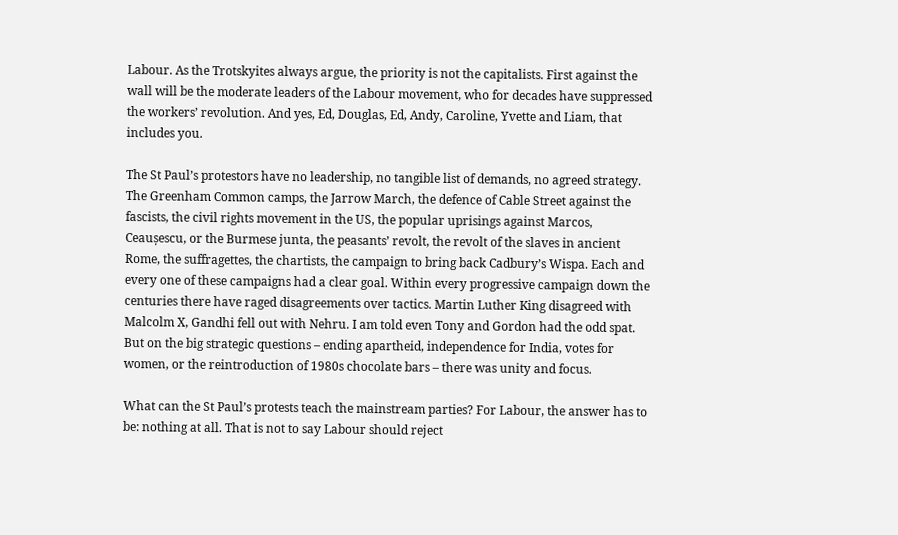Labour. As the Trotskyites always argue, the priority is not the capitalists. First against the wall will be the moderate leaders of the Labour movement, who for decades have suppressed the workers’ revolution. And yes, Ed, Douglas, Ed, Andy, Caroline, Yvette and Liam, that includes you.

The St Paul’s protestors have no leadership, no tangible list of demands, no agreed strategy. The Greenham Common camps, the Jarrow March, the defence of Cable Street against the fascists, the civil rights movement in the US, the popular uprisings against Marcos, Ceaușescu, or the Burmese junta, the peasants’ revolt, the revolt of the slaves in ancient Rome, the suffragettes, the chartists, the campaign to bring back Cadbury’s Wispa. Each and every one of these campaigns had a clear goal. Within every progressive campaign down the centuries there have raged disagreements over tactics. Martin Luther King disagreed with Malcolm X, Gandhi fell out with Nehru. I am told even Tony and Gordon had the odd spat. But on the big strategic questions – ending apartheid, independence for India, votes for women, or the reintroduction of 1980s chocolate bars – there was unity and focus.

What can the St Paul’s protests teach the mainstream parties? For Labour, the answer has to be: nothing at all. That is not to say Labour should reject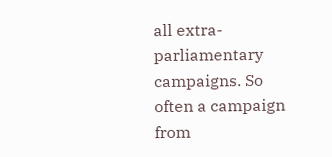all extra-parliamentary campaigns. So often a campaign from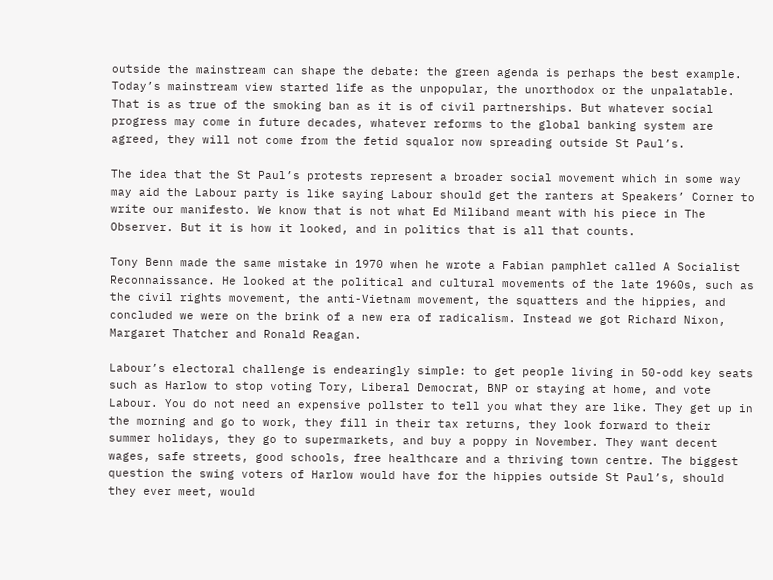outside the mainstream can shape the debate: the green agenda is perhaps the best example. Today’s mainstream view started life as the unpopular, the unorthodox or the unpalatable. That is as true of the smoking ban as it is of civil partnerships. But whatever social progress may come in future decades, whatever reforms to the global banking system are agreed, they will not come from the fetid squalor now spreading outside St Paul’s.

The idea that the St Paul’s protests represent a broader social movement which in some way may aid the Labour party is like saying Labour should get the ranters at Speakers’ Corner to write our manifesto. We know that is not what Ed Miliband meant with his piece in The Observer. But it is how it looked, and in politics that is all that counts.

Tony Benn made the same mistake in 1970 when he wrote a Fabian pamphlet called A Socialist Reconnaissance. He looked at the political and cultural movements of the late 1960s, such as the civil rights movement, the anti-Vietnam movement, the squatters and the hippies, and concluded we were on the brink of a new era of radicalism. Instead we got Richard Nixon, Margaret Thatcher and Ronald Reagan.

Labour’s electoral challenge is endearingly simple: to get people living in 50-odd key seats such as Harlow to stop voting Tory, Liberal Democrat, BNP or staying at home, and vote Labour. You do not need an expensive pollster to tell you what they are like. They get up in the morning and go to work, they fill in their tax returns, they look forward to their summer holidays, they go to supermarkets, and buy a poppy in November. They want decent wages, safe streets, good schools, free healthcare and a thriving town centre. The biggest question the swing voters of Harlow would have for the hippies outside St Paul’s, should they ever meet, would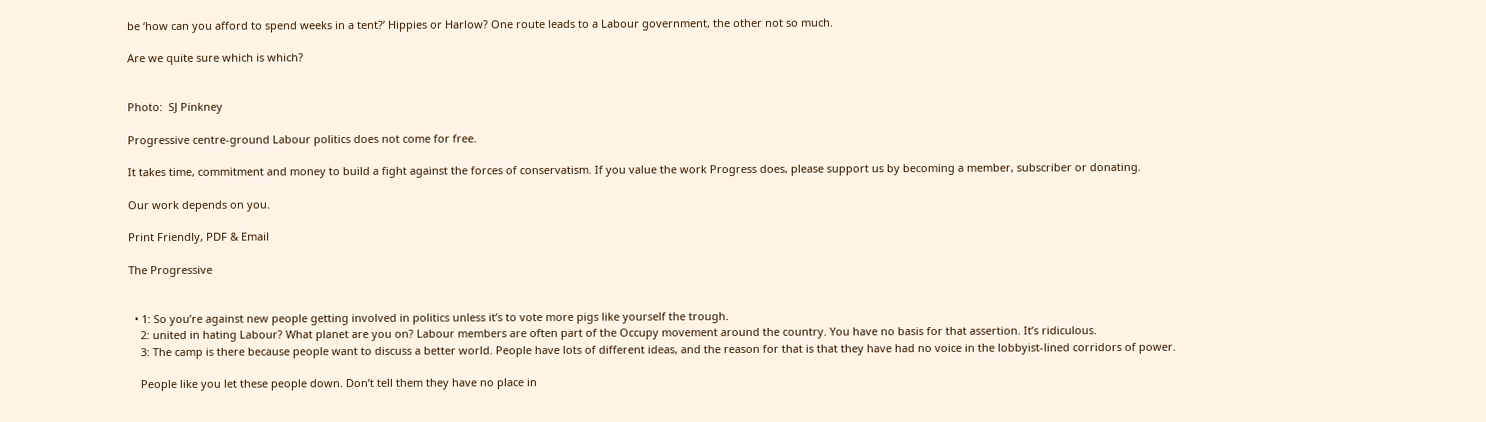be ‘how can you afford to spend weeks in a tent?’ Hippies or Harlow? One route leads to a Labour government, the other not so much.

Are we quite sure which is which?


Photo:  SJ Pinkney

Progressive centre-ground Labour politics does not come for free.

It takes time, commitment and money to build a fight against the forces of conservatism. If you value the work Progress does, please support us by becoming a member, subscriber or donating.

Our work depends on you.

Print Friendly, PDF & Email

The Progressive


  • 1: So you’re against new people getting involved in politics unless it’s to vote more pigs like yourself the trough.
    2: united in hating Labour? What planet are you on? Labour members are often part of the Occupy movement around the country. You have no basis for that assertion. It’s ridiculous.
    3: The camp is there because people want to discuss a better world. People have lots of different ideas, and the reason for that is that they have had no voice in the lobbyist-lined corridors of power.

    People like you let these people down. Don’t tell them they have no place in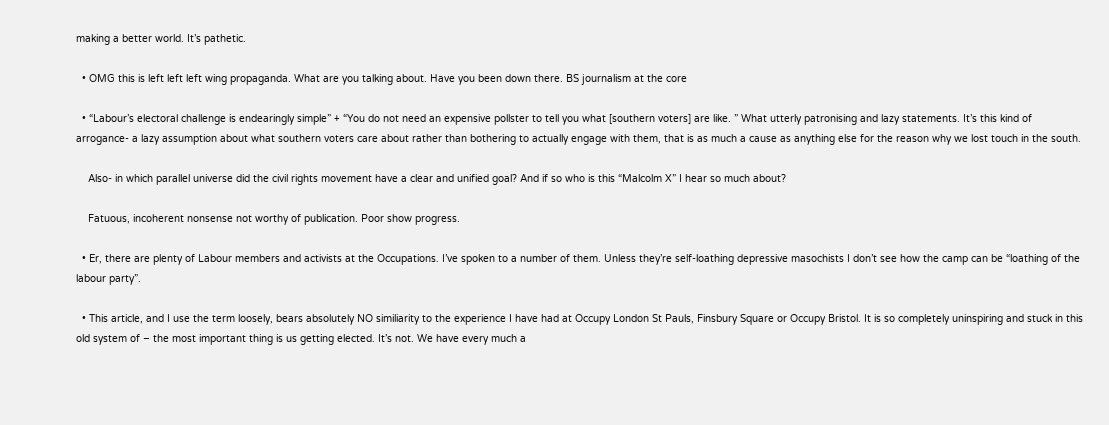making a better world. It’s pathetic.

  • OMG this is left left left wing propaganda. What are you talking about. Have you been down there. BS journalism at the core

  • “Labour’s electoral challenge is endearingly simple” + “You do not need an expensive pollster to tell you what [southern voters] are like. ” What utterly patronising and lazy statements. It’s this kind of arrogance- a lazy assumption about what southern voters care about rather than bothering to actually engage with them, that is as much a cause as anything else for the reason why we lost touch in the south.

    Also- in which parallel universe did the civil rights movement have a clear and unified goal? And if so who is this “Malcolm X” I hear so much about?

    Fatuous, incoherent nonsense not worthy of publication. Poor show progress.

  • Er, there are plenty of Labour members and activists at the Occupations. I’ve spoken to a number of them. Unless they’re self-loathing depressive masochists I don’t see how the camp can be “loathing of the labour party”.

  • This article, and I use the term loosely, bears absolutely NO similiarity to the experience I have had at Occupy London St Pauls, Finsbury Square or Occupy Bristol. It is so completely uninspiring and stuck in this old system of – the most important thing is us getting elected. It’s not. We have every much a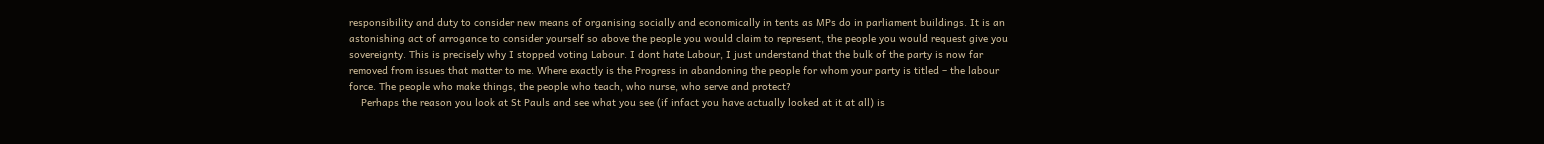responsibility and duty to consider new means of organising socially and economically in tents as MPs do in parliament buildings. It is an astonishing act of arrogance to consider yourself so above the people you would claim to represent, the people you would request give you sovereignty. This is precisely why I stopped voting Labour. I dont hate Labour, I just understand that the bulk of the party is now far removed from issues that matter to me. Where exactly is the Progress in abandoning the people for whom your party is titled – the labour force. The people who make things, the people who teach, who nurse, who serve and protect?
    Perhaps the reason you look at St Pauls and see what you see (if infact you have actually looked at it at all) is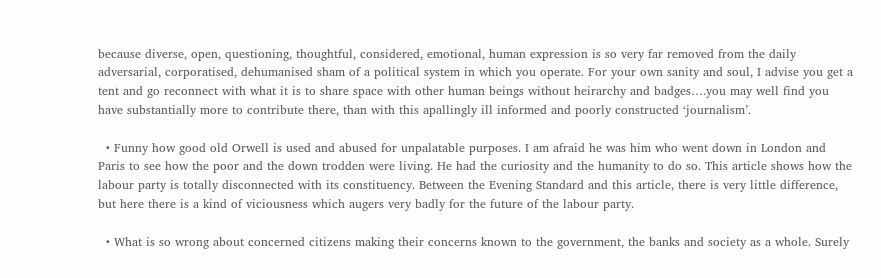because diverse, open, questioning, thoughtful, considered, emotional, human expression is so very far removed from the daily adversarial, corporatised, dehumanised sham of a political system in which you operate. For your own sanity and soul, I advise you get a tent and go reconnect with what it is to share space with other human beings without heirarchy and badges….you may well find you have substantially more to contribute there, than with this apallingly ill informed and poorly constructed ‘journalism’.

  • Funny how good old Orwell is used and abused for unpalatable purposes. I am afraid he was him who went down in London and Paris to see how the poor and the down trodden were living. He had the curiosity and the humanity to do so. This article shows how the labour party is totally disconnected with its constituency. Between the Evening Standard and this article, there is very little difference, but here there is a kind of viciousness which augers very badly for the future of the labour party.

  • What is so wrong about concerned citizens making their concerns known to the government, the banks and society as a whole. Surely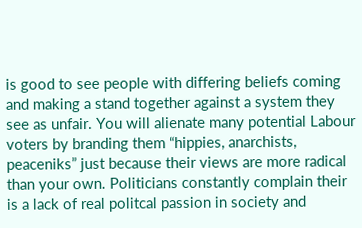is good to see people with differing beliefs coming and making a stand together against a system they see as unfair. You will alienate many potential Labour voters by branding them “hippies, anarchists, peaceniks” just because their views are more radical than your own. Politicians constantly complain their is a lack of real politcal passion in society and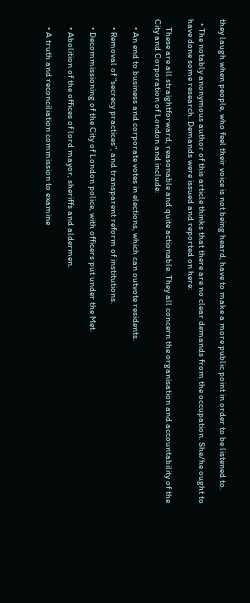they laugh when people, who feel their voice is not being heard, have to make a more public point in order to be listened to.

  • The notably anonymous author of this article thinks that there are no clear demands from the occupation. She/he ought to have done some research. Demands were issued and reported on here:

    These are all straightforward, reasonable and quite actionable. They all concern the organisation and accountability of the City and Corporation of London and include:

    • An end to business and corporate votes in elections, which can outvote residents.

    • Removal of “secrecy practices”, and transparent reform of institutions.

    • Decommissioning of the City of London police, with officers put under the Met.

    • Abolition of the offices of lord mayor, sheriffs and aldermen.

    • A truth and reconciliation commission to examine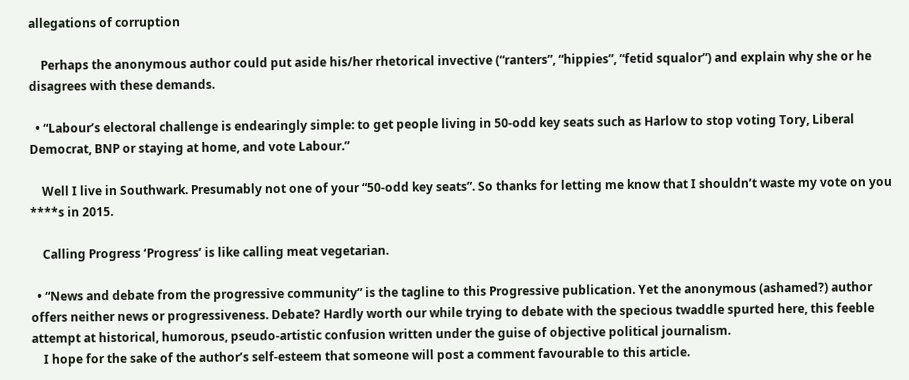allegations of corruption

    Perhaps the anonymous author could put aside his/her rhetorical invective (“ranters”, “hippies”, “fetid squalor”) and explain why she or he disagrees with these demands.

  • “Labour’s electoral challenge is endearingly simple: to get people living in 50-odd key seats such as Harlow to stop voting Tory, Liberal Democrat, BNP or staying at home, and vote Labour.”

    Well I live in Southwark. Presumably not one of your “50-odd key seats”. So thanks for letting me know that I shouldn’t waste my vote on you ****s in 2015.

    Calling Progress ‘Progress’ is like calling meat vegetarian.

  • “News and debate from the progressive community” is the tagline to this Progressive publication. Yet the anonymous (ashamed?) author offers neither news or progressiveness. Debate? Hardly worth our while trying to debate with the specious twaddle spurted here, this feeble attempt at historical, humorous, pseudo-artistic confusion written under the guise of objective political journalism.
    I hope for the sake of the author’s self-esteem that someone will post a comment favourable to this article.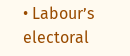• Labour’s electoral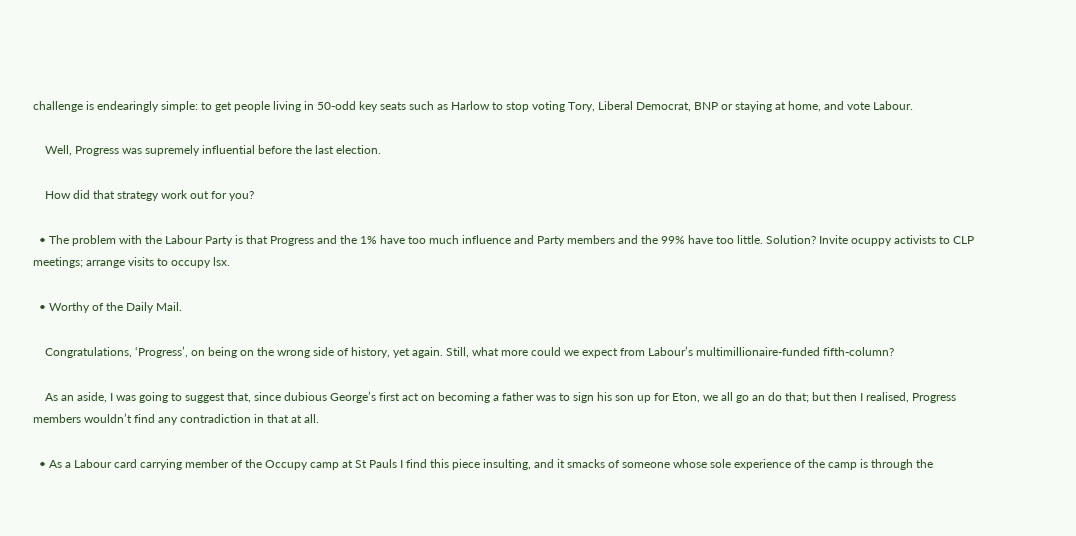challenge is endearingly simple: to get people living in 50-odd key seats such as Harlow to stop voting Tory, Liberal Democrat, BNP or staying at home, and vote Labour.

    Well, Progress was supremely influential before the last election.

    How did that strategy work out for you?

  • The problem with the Labour Party is that Progress and the 1% have too much influence and Party members and the 99% have too little. Solution? Invite ocuppy activists to CLP meetings; arrange visits to occupy lsx.

  • Worthy of the Daily Mail.

    Congratulations, ‘Progress’, on being on the wrong side of history, yet again. Still, what more could we expect from Labour’s multimillionaire-funded fifth-column?

    As an aside, I was going to suggest that, since dubious George’s first act on becoming a father was to sign his son up for Eton, we all go an do that; but then I realised, Progress members wouldn’t find any contradiction in that at all.

  • As a Labour card carrying member of the Occupy camp at St Pauls I find this piece insulting, and it smacks of someone whose sole experience of the camp is through the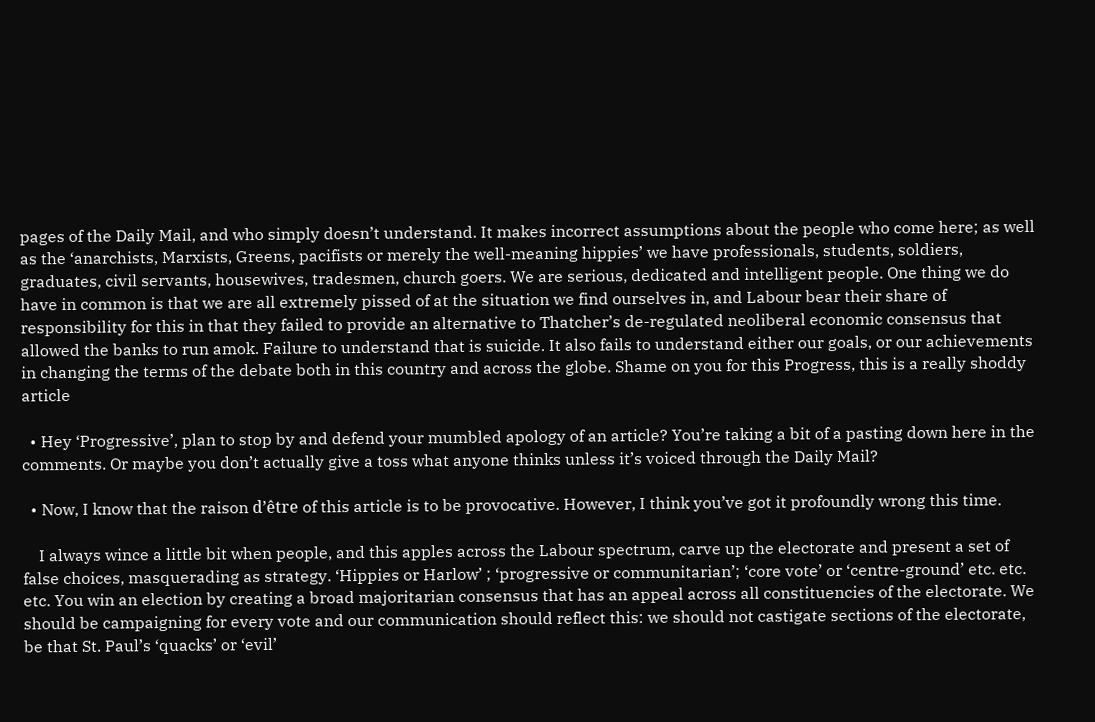pages of the Daily Mail, and who simply doesn’t understand. It makes incorrect assumptions about the people who come here; as well as the ‘anarchists, Marxists, Greens, pacifists or merely the well-meaning hippies’ we have professionals, students, soldiers, graduates, civil servants, housewives, tradesmen, church goers. We are serious, dedicated and intelligent people. One thing we do have in common is that we are all extremely pissed of at the situation we find ourselves in, and Labour bear their share of responsibility for this in that they failed to provide an alternative to Thatcher’s de-regulated neoliberal economic consensus that allowed the banks to run amok. Failure to understand that is suicide. It also fails to understand either our goals, or our achievements in changing the terms of the debate both in this country and across the globe. Shame on you for this Progress, this is a really shoddy article

  • Hey ‘Progressive’, plan to stop by and defend your mumbled apology of an article? You’re taking a bit of a pasting down here in the comments. Or maybe you don’t actually give a toss what anyone thinks unless it’s voiced through the Daily Mail?

  • Now, I know that the raison d’être of this article is to be provocative. However, I think you’ve got it profoundly wrong this time.

    I always wince a little bit when people, and this apples across the Labour spectrum, carve up the electorate and present a set of false choices, masquerading as strategy. ‘Hippies or Harlow’ ; ‘progressive or communitarian’; ‘core vote’ or ‘centre-ground’ etc. etc. etc. You win an election by creating a broad majoritarian consensus that has an appeal across all constituencies of the electorate. We should be campaigning for every vote and our communication should reflect this: we should not castigate sections of the electorate, be that St. Paul’s ‘quacks’ or ‘evil’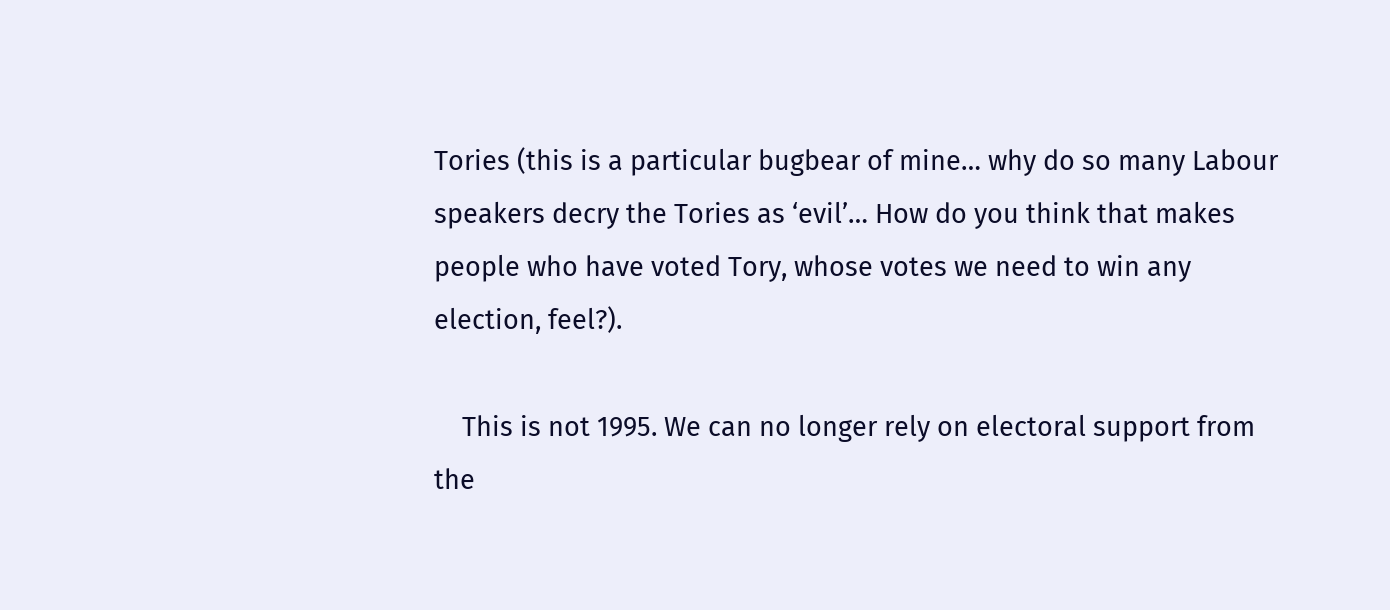Tories (this is a particular bugbear of mine… why do so many Labour speakers decry the Tories as ‘evil’… How do you think that makes people who have voted Tory, whose votes we need to win any election, feel?).

    This is not 1995. We can no longer rely on electoral support from the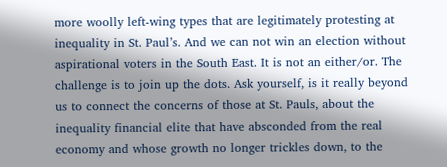more woolly left-wing types that are legitimately protesting at inequality in St. Paul’s. And we can not win an election without aspirational voters in the South East. It is not an either/or. The challenge is to join up the dots. Ask yourself, is it really beyond us to connect the concerns of those at St. Pauls, about the inequality financial elite that have absconded from the real economy and whose growth no longer trickles down, to the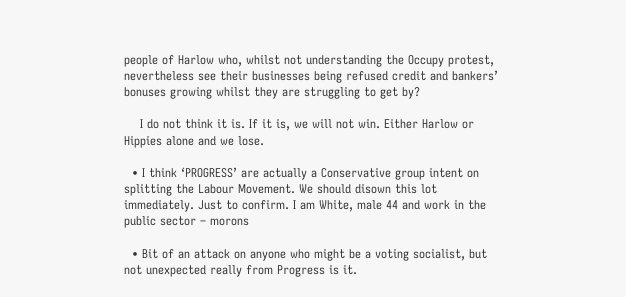people of Harlow who, whilst not understanding the Occupy protest, nevertheless see their businesses being refused credit and bankers’ bonuses growing whilst they are struggling to get by?

    I do not think it is. If it is, we will not win. Either Harlow or Hippies alone and we lose.

  • I think ‘PROGRESS’ are actually a Conservative group intent on splitting the Labour Movement. We should disown this lot immediately. Just to confirm. I am White, male 44 and work in the public sector – morons

  • Bit of an attack on anyone who might be a voting socialist, but not unexpected really from Progress is it.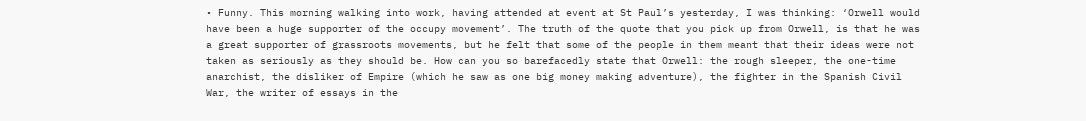• Funny. This morning walking into work, having attended at event at St Paul’s yesterday, I was thinking: ‘Orwell would have been a huge supporter of the occupy movement’. The truth of the quote that you pick up from Orwell, is that he was a great supporter of grassroots movements, but he felt that some of the people in them meant that their ideas were not taken as seriously as they should be. How can you so barefacedly state that Orwell: the rough sleeper, the one-time anarchist, the disliker of Empire (which he saw as one big money making adventure), the fighter in the Spanish Civil War, the writer of essays in the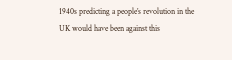1940s predicting a people’s revolution in the UK would have been against this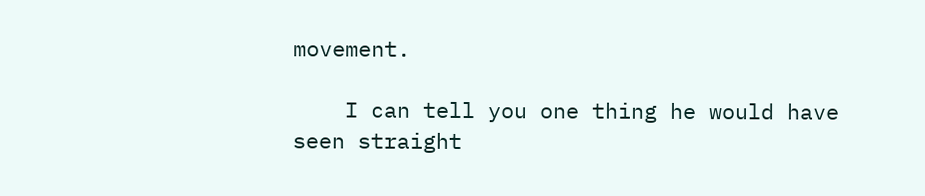movement.

    I can tell you one thing he would have seen straight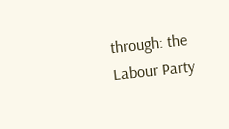through: the Labour Party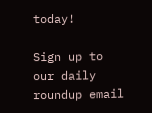today!

Sign up to our daily roundup email